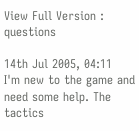View Full Version : questions

14th Jul 2005, 04:11
I'm new to the game and need some help. The tactics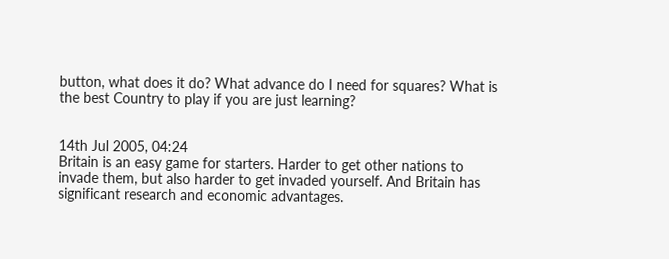button, what does it do? What advance do I need for squares? What is the best Country to play if you are just learning?


14th Jul 2005, 04:24
Britain is an easy game for starters. Harder to get other nations to invade them, but also harder to get invaded yourself. And Britain has significant research and economic advantages.